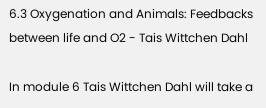6.3 Oxygenation and Animals: Feedbacks between life and O2 - Tais Wittchen Dahl

In module 6 Tais Wittchen Dahl will take a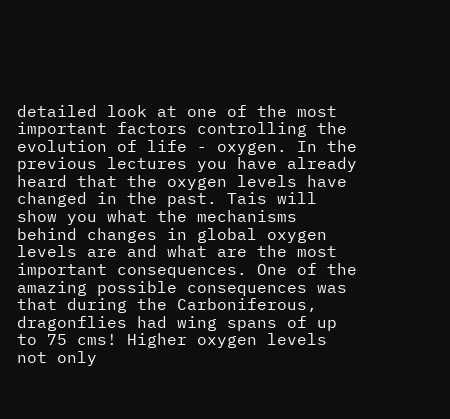detailed look at one of the most important factors controlling the evolution of life - oxygen. In the previous lectures you have already heard that the oxygen levels have changed in the past. Tais will show you what the mechanisms behind changes in global oxygen levels are and what are the most important consequences. One of the amazing possible consequences was that during the Carboniferous, dragonflies had wing spans of up to 75 cms! Higher oxygen levels not only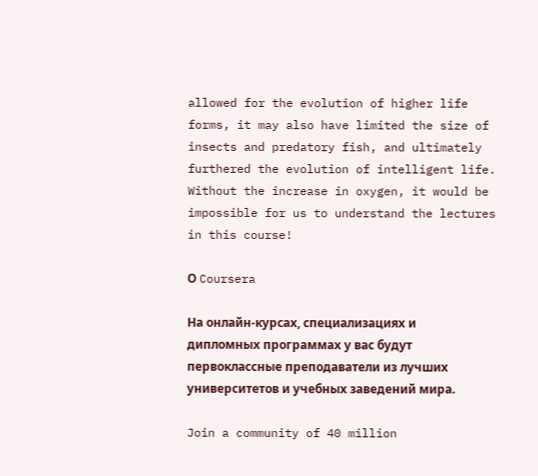allowed for the evolution of higher life forms, it may also have limited the size of insects and predatory fish, and ultimately furthered the evolution of intelligent life. Without the increase in oxygen, it would be impossible for us to understand the lectures in this course!

О Coursera

На онлайн-курсах, специализациях и дипломных программах у вас будут первоклассные преподаватели из лучших университетов и учебных заведений мира.

Join a community of 40 million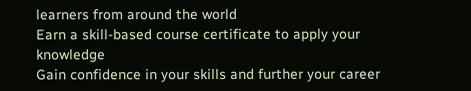learners from around the world
Earn a skill-based course certificate to apply your knowledge
Gain confidence in your skills and further your career